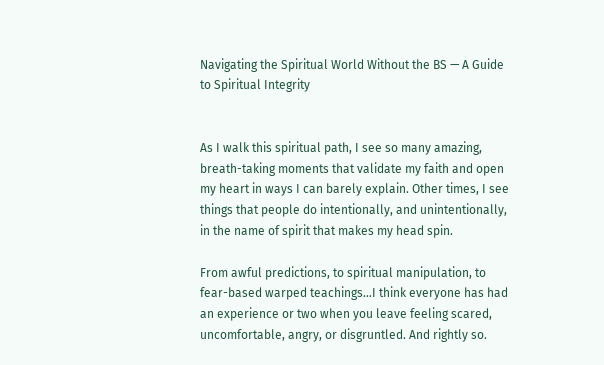Navigating the Spiritual World Without the BS — A Guide to Spiritual Integrity


As I walk this spiritual path, I see so many amazing, breath-taking moments that validate my faith and open my heart in ways I can barely explain. Other times, I see things that people do intentionally, and unintentionally, in the name of spirit that makes my head spin.

From awful predictions, to spiritual manipulation, to fear-based warped teachings…I think everyone has had an experience or two when you leave feeling scared, uncomfortable, angry, or disgruntled. And rightly so.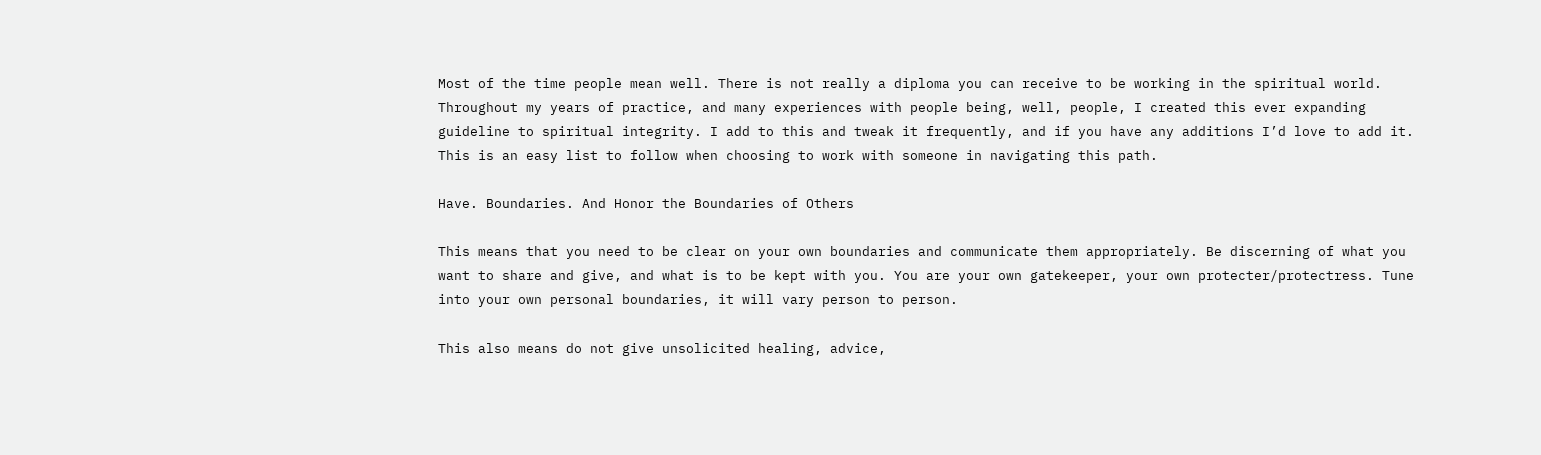Most of the time people mean well. There is not really a diploma you can receive to be working in the spiritual world. Throughout my years of practice, and many experiences with people being, well, people, I created this ever expanding guideline to spiritual integrity. I add to this and tweak it frequently, and if you have any additions I’d love to add it. This is an easy list to follow when choosing to work with someone in navigating this path.

Have. Boundaries. And Honor the Boundaries of Others

This means that you need to be clear on your own boundaries and communicate them appropriately. Be discerning of what you want to share and give, and what is to be kept with you. You are your own gatekeeper, your own protecter/protectress. Tune into your own personal boundaries, it will vary person to person.

This also means do not give unsolicited healing, advice,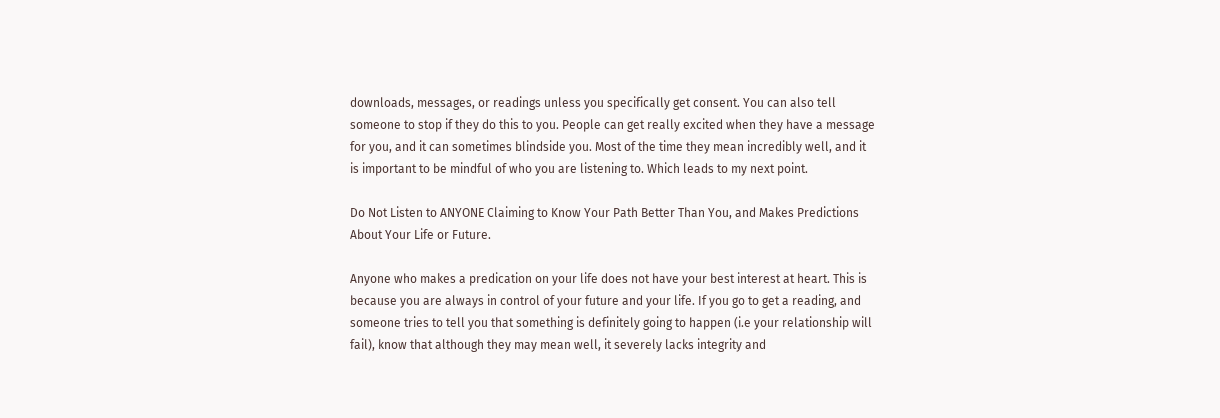downloads, messages, or readings unless you specifically get consent. You can also tell someone to stop if they do this to you. People can get really excited when they have a message for you, and it can sometimes blindside you. Most of the time they mean incredibly well, and it is important to be mindful of who you are listening to. Which leads to my next point.

Do Not Listen to ANYONE Claiming to Know Your Path Better Than You, and Makes Predictions About Your Life or Future.

Anyone who makes a predication on your life does not have your best interest at heart. This is because you are always in control of your future and your life. If you go to get a reading, and someone tries to tell you that something is definitely going to happen (i.e your relationship will fail), know that although they may mean well, it severely lacks integrity and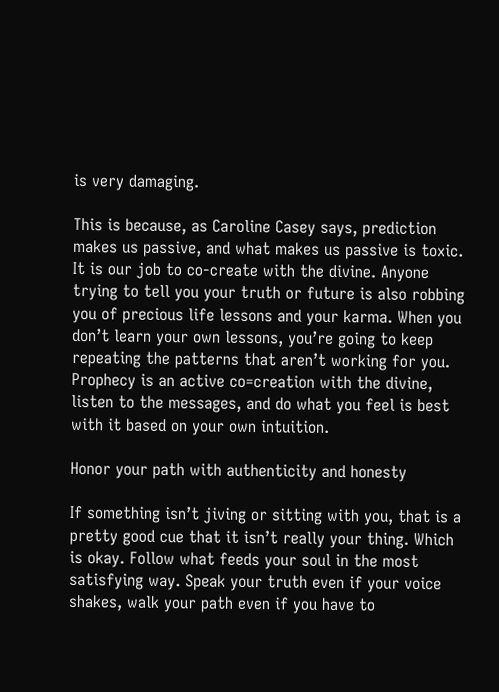is very damaging.

This is because, as Caroline Casey says, prediction makes us passive, and what makes us passive is toxic. It is our job to co-create with the divine. Anyone trying to tell you your truth or future is also robbing you of precious life lessons and your karma. When you don’t learn your own lessons, you’re going to keep repeating the patterns that aren’t working for you. Prophecy is an active co=creation with the divine, listen to the messages, and do what you feel is best with it based on your own intuition.

Honor your path with authenticity and honesty

If something isn’t jiving or sitting with you, that is a pretty good cue that it isn’t really your thing. Which is okay. Follow what feeds your soul in the most satisfying way. Speak your truth even if your voice shakes, walk your path even if you have to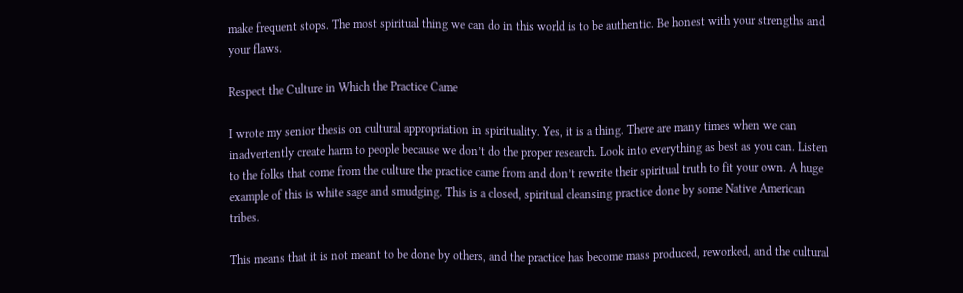make frequent stops. The most spiritual thing we can do in this world is to be authentic. Be honest with your strengths and your flaws.

Respect the Culture in Which the Practice Came

I wrote my senior thesis on cultural appropriation in spirituality. Yes, it is a thing. There are many times when we can inadvertently create harm to people because we don’t do the proper research. Look into everything as best as you can. Listen to the folks that come from the culture the practice came from and don’t rewrite their spiritual truth to fit your own. A huge example of this is white sage and smudging. This is a closed, spiritual cleansing practice done by some Native American tribes.

This means that it is not meant to be done by others, and the practice has become mass produced, reworked, and the cultural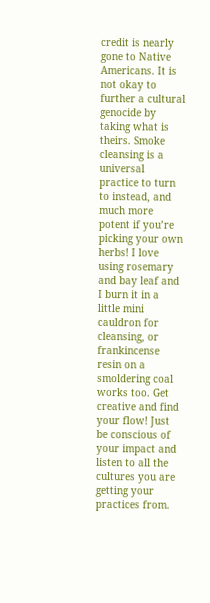credit is nearly gone to Native Americans. It is not okay to further a cultural genocide by taking what is theirs. Smoke cleansing is a universal practice to turn to instead, and much more potent if you’re picking your own herbs! I love using rosemary and bay leaf and I burn it in a little mini cauldron for cleansing, or frankincense resin on a smoldering coal works too. Get creative and find your flow! Just be conscious of your impact and listen to all the cultures you are getting your practices from.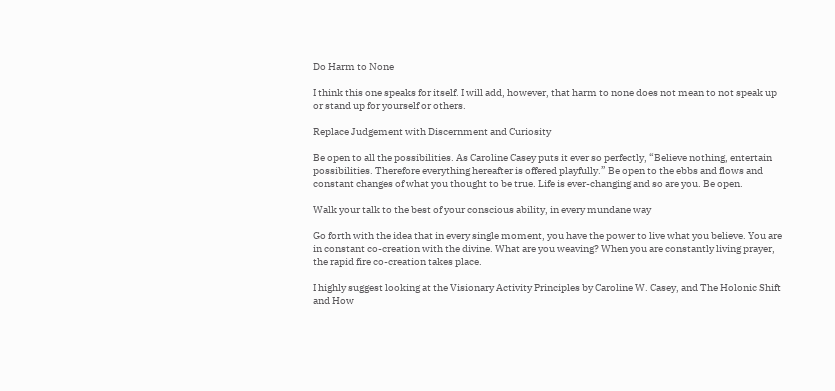Do Harm to None

I think this one speaks for itself. I will add, however, that harm to none does not mean to not speak up or stand up for yourself or others.

Replace Judgement with Discernment and Curiosity

Be open to all the possibilities. As Caroline Casey puts it ever so perfectly, “Believe nothing, entertain possibilities. Therefore everything hereafter is offered playfully.” Be open to the ebbs and flows and constant changes of what you thought to be true. Life is ever-changing and so are you. Be open.

Walk your talk to the best of your conscious ability, in every mundane way

Go forth with the idea that in every single moment, you have the power to live what you believe. You are in constant co-creation with the divine. What are you weaving? When you are constantly living prayer, the rapid fire co-creation takes place.

I highly suggest looking at the Visionary Activity Principles by Caroline W. Casey, and The Holonic Shift and How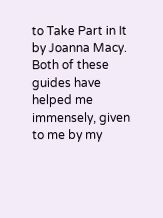to Take Part in It by Joanna Macy. Both of these guides have helped me immensely, given to me by my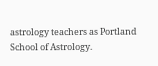astrology teachers as Portland School of Astrology.